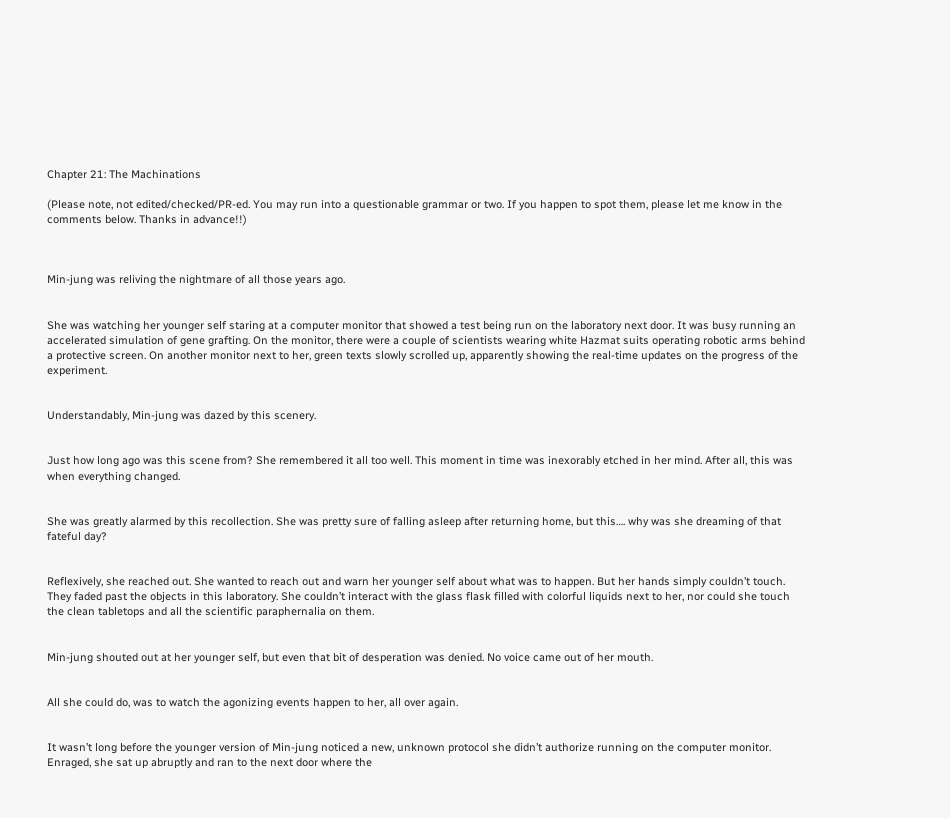Chapter 21: The Machinations

(Please note, not edited/checked/PR-ed. You may run into a questionable grammar or two. If you happen to spot them, please let me know in the comments below. Thanks in advance!!)



Min-jung was reliving the nightmare of all those years ago.


She was watching her younger self staring at a computer monitor that showed a test being run on the laboratory next door. It was busy running an accelerated simulation of gene grafting. On the monitor, there were a couple of scientists wearing white Hazmat suits operating robotic arms behind a protective screen. On another monitor next to her, green texts slowly scrolled up, apparently showing the real-time updates on the progress of the experiment.


Understandably, Min-jung was dazed by this scenery.


Just how long ago was this scene from? She remembered it all too well. This moment in time was inexorably etched in her mind. After all, this was when everything changed.


She was greatly alarmed by this recollection. She was pretty sure of falling asleep after returning home, but this…. why was she dreaming of that fateful day?


Reflexively, she reached out. She wanted to reach out and warn her younger self about what was to happen. But her hands simply couldn’t touch. They faded past the objects in this laboratory. She couldn’t interact with the glass flask filled with colorful liquids next to her, nor could she touch the clean tabletops and all the scientific paraphernalia on them.


Min-jung shouted out at her younger self, but even that bit of desperation was denied. No voice came out of her mouth.


All she could do, was to watch the agonizing events happen to her, all over again.


It wasn’t long before the younger version of Min-jung noticed a new, unknown protocol she didn’t authorize running on the computer monitor. Enraged, she sat up abruptly and ran to the next door where the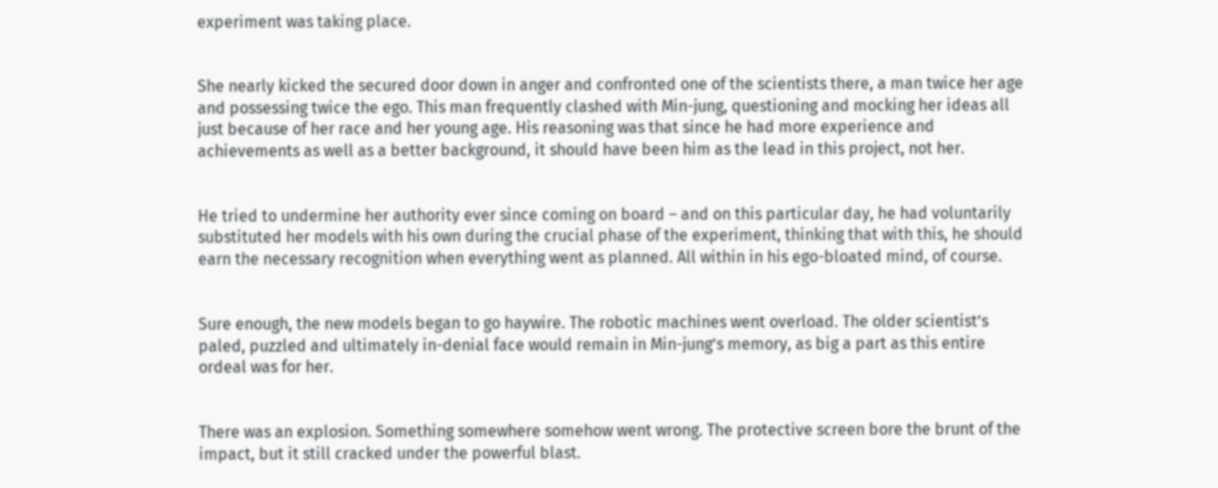experiment was taking place.


She nearly kicked the secured door down in anger and confronted one of the scientists there, a man twice her age and possessing twice the ego. This man frequently clashed with Min-jung, questioning and mocking her ideas all just because of her race and her young age. His reasoning was that since he had more experience and achievements as well as a better background, it should have been him as the lead in this project, not her.


He tried to undermine her authority ever since coming on board – and on this particular day, he had voluntarily substituted her models with his own during the crucial phase of the experiment, thinking that with this, he should earn the necessary recognition when everything went as planned. All within in his ego-bloated mind, of course.


Sure enough, the new models began to go haywire. The robotic machines went overload. The older scientist’s paled, puzzled and ultimately in-denial face would remain in Min-jung’s memory, as big a part as this entire ordeal was for her.


There was an explosion. Something somewhere somehow went wrong. The protective screen bore the brunt of the impact, but it still cracked under the powerful blast.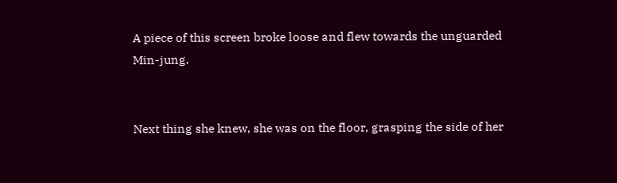A piece of this screen broke loose and flew towards the unguarded Min-jung.


Next thing she knew, she was on the floor, grasping the side of her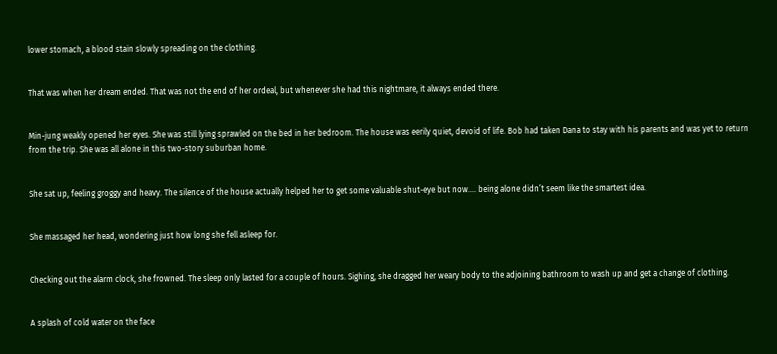lower stomach, a blood stain slowly spreading on the clothing.


That was when her dream ended. That was not the end of her ordeal, but whenever she had this nightmare, it always ended there.


Min-jung weakly opened her eyes. She was still lying sprawled on the bed in her bedroom. The house was eerily quiet, devoid of life. Bob had taken Dana to stay with his parents and was yet to return from the trip. She was all alone in this two-story suburban home.


She sat up, feeling groggy and heavy. The silence of the house actually helped her to get some valuable shut-eye but now…. being alone didn’t seem like the smartest idea.


She massaged her head, wondering just how long she fell asleep for.


Checking out the alarm clock, she frowned. The sleep only lasted for a couple of hours. Sighing, she dragged her weary body to the adjoining bathroom to wash up and get a change of clothing.


A splash of cold water on the face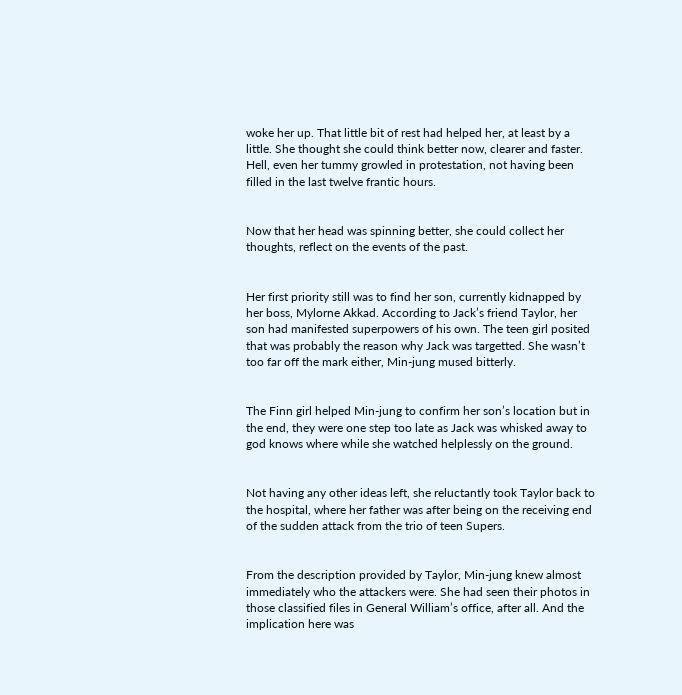woke her up. That little bit of rest had helped her, at least by a little. She thought she could think better now, clearer and faster. Hell, even her tummy growled in protestation, not having been filled in the last twelve frantic hours.


Now that her head was spinning better, she could collect her thoughts, reflect on the events of the past.


Her first priority still was to find her son, currently kidnapped by her boss, Mylorne Akkad. According to Jack’s friend Taylor, her son had manifested superpowers of his own. The teen girl posited that was probably the reason why Jack was targetted. She wasn’t too far off the mark either, Min-jung mused bitterly.


The Finn girl helped Min-jung to confirm her son’s location but in the end, they were one step too late as Jack was whisked away to god knows where while she watched helplessly on the ground.


Not having any other ideas left, she reluctantly took Taylor back to the hospital, where her father was after being on the receiving end of the sudden attack from the trio of teen Supers.


From the description provided by Taylor, Min-jung knew almost immediately who the attackers were. She had seen their photos in those classified files in General William’s office, after all. And the implication here was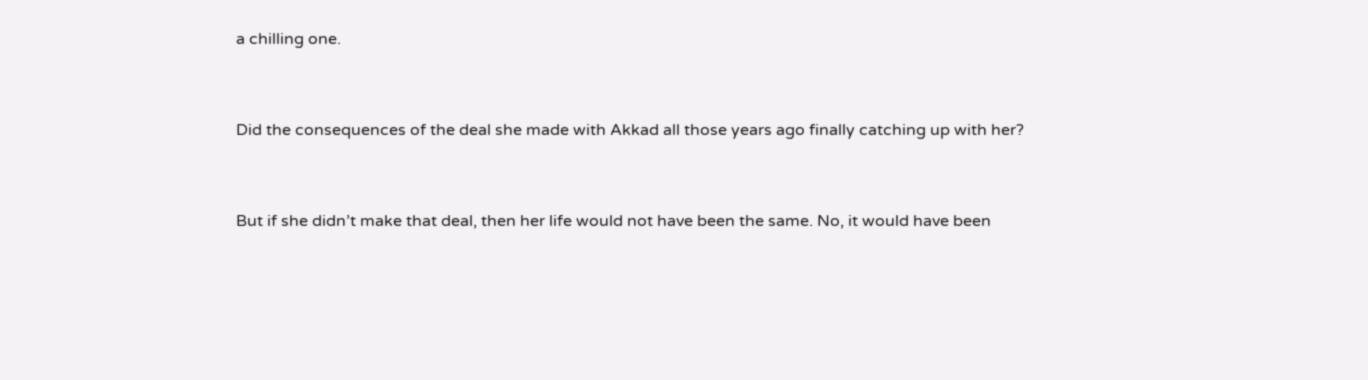a chilling one.


Did the consequences of the deal she made with Akkad all those years ago finally catching up with her?


But if she didn’t make that deal, then her life would not have been the same. No, it would have been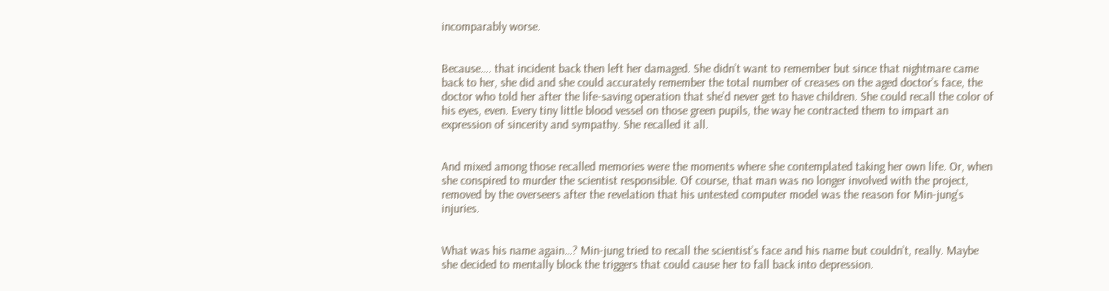incomparably worse.


Because…. that incident back then left her damaged. She didn’t want to remember but since that nightmare came back to her, she did and she could accurately remember the total number of creases on the aged doctor’s face, the doctor who told her after the life-saving operation that she’d never get to have children. She could recall the color of his eyes, even. Every tiny little blood vessel on those green pupils, the way he contracted them to impart an expression of sincerity and sympathy. She recalled it all.


And mixed among those recalled memories were the moments where she contemplated taking her own life. Or, when she conspired to murder the scientist responsible. Of course, that man was no longer involved with the project, removed by the overseers after the revelation that his untested computer model was the reason for Min-jung’s injuries.


What was his name again…? Min-jung tried to recall the scientist’s face and his name but couldn’t, really. Maybe she decided to mentally block the triggers that could cause her to fall back into depression.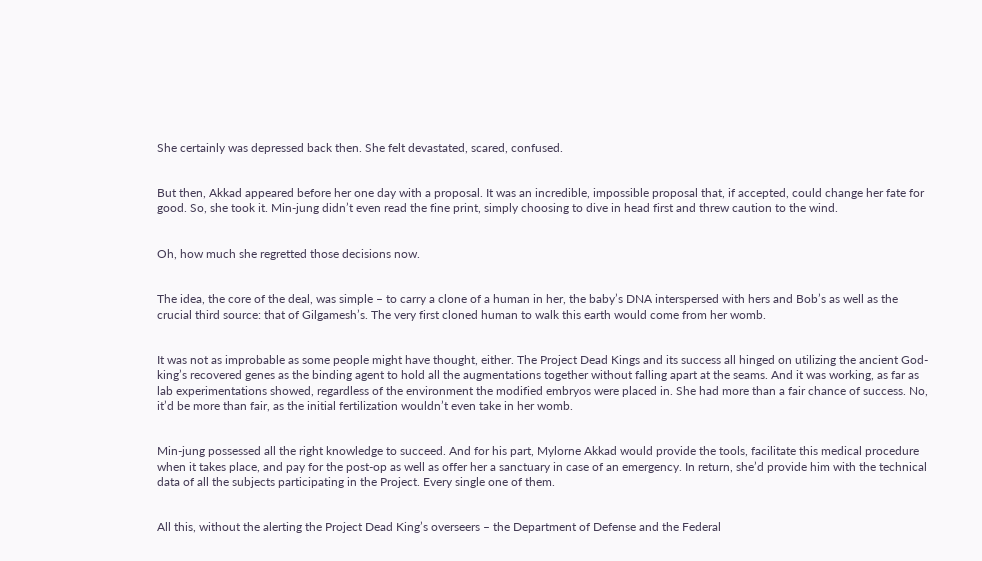She certainly was depressed back then. She felt devastated, scared, confused.


But then, Akkad appeared before her one day with a proposal. It was an incredible, impossible proposal that, if accepted, could change her fate for good. So, she took it. Min-jung didn’t even read the fine print, simply choosing to dive in head first and threw caution to the wind.


Oh, how much she regretted those decisions now.


The idea, the core of the deal, was simple – to carry a clone of a human in her, the baby’s DNA interspersed with hers and Bob’s as well as the crucial third source: that of Gilgamesh’s. The very first cloned human to walk this earth would come from her womb.


It was not as improbable as some people might have thought, either. The Project Dead Kings and its success all hinged on utilizing the ancient God-king’s recovered genes as the binding agent to hold all the augmentations together without falling apart at the seams. And it was working, as far as lab experimentations showed, regardless of the environment the modified embryos were placed in. She had more than a fair chance of success. No, it’d be more than fair, as the initial fertilization wouldn’t even take in her womb.


Min-jung possessed all the right knowledge to succeed. And for his part, Mylorne Akkad would provide the tools, facilitate this medical procedure when it takes place, and pay for the post-op as well as offer her a sanctuary in case of an emergency. In return, she’d provide him with the technical data of all the subjects participating in the Project. Every single one of them.


All this, without the alerting the Project Dead King’s overseers – the Department of Defense and the Federal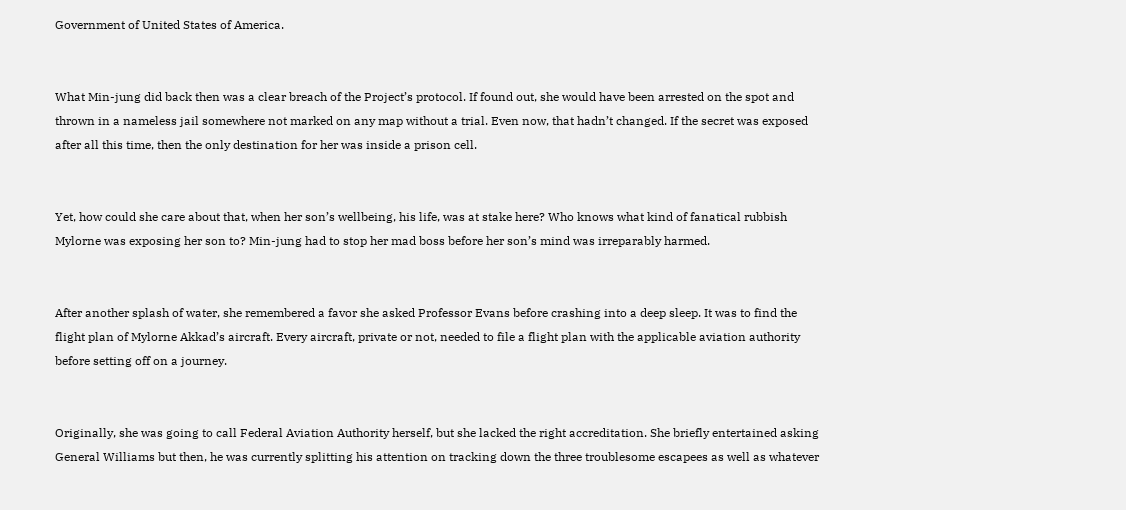Government of United States of America.


What Min-jung did back then was a clear breach of the Project’s protocol. If found out, she would have been arrested on the spot and thrown in a nameless jail somewhere not marked on any map without a trial. Even now, that hadn’t changed. If the secret was exposed after all this time, then the only destination for her was inside a prison cell.


Yet, how could she care about that, when her son’s wellbeing, his life, was at stake here? Who knows what kind of fanatical rubbish Mylorne was exposing her son to? Min-jung had to stop her mad boss before her son’s mind was irreparably harmed.


After another splash of water, she remembered a favor she asked Professor Evans before crashing into a deep sleep. It was to find the flight plan of Mylorne Akkad’s aircraft. Every aircraft, private or not, needed to file a flight plan with the applicable aviation authority before setting off on a journey.


Originally, she was going to call Federal Aviation Authority herself, but she lacked the right accreditation. She briefly entertained asking General Williams but then, he was currently splitting his attention on tracking down the three troublesome escapees as well as whatever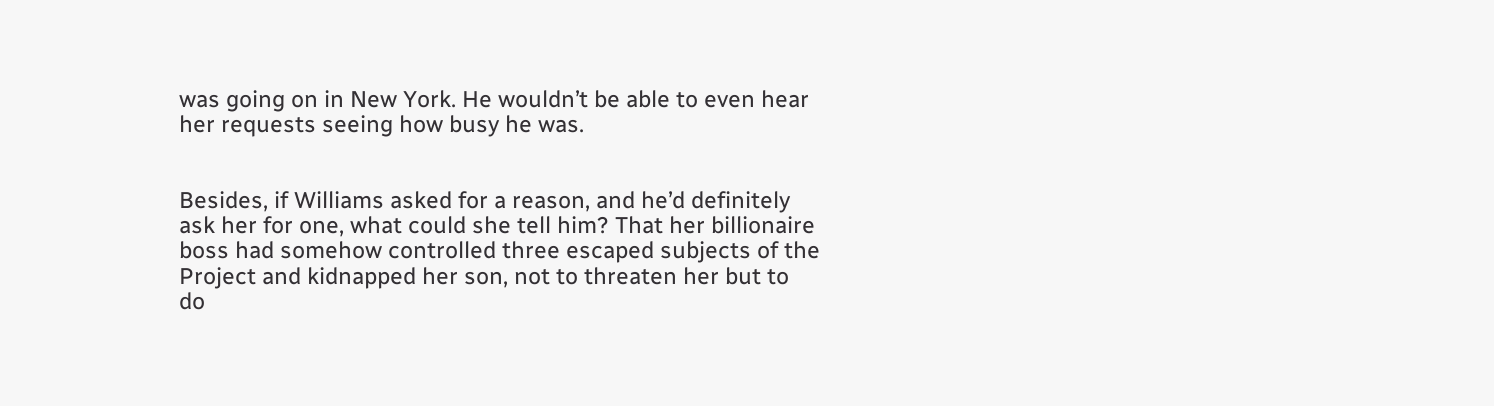was going on in New York. He wouldn’t be able to even hear her requests seeing how busy he was.


Besides, if Williams asked for a reason, and he’d definitely ask her for one, what could she tell him? That her billionaire boss had somehow controlled three escaped subjects of the Project and kidnapped her son, not to threaten her but to do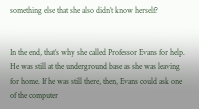something else that she also didn’t know herself?


In the end, that’s why she called Professor Evans for help. He was still at the underground base as she was leaving for home. If he was still there, then, Evans could ask one of the computer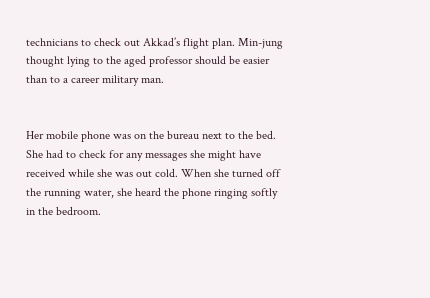technicians to check out Akkad’s flight plan. Min-jung thought lying to the aged professor should be easier than to a career military man.


Her mobile phone was on the bureau next to the bed. She had to check for any messages she might have received while she was out cold. When she turned off the running water, she heard the phone ringing softly in the bedroom.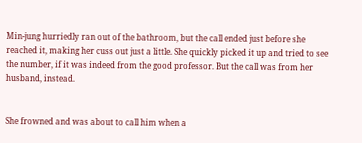Min-jung hurriedly ran out of the bathroom, but the call ended just before she reached it, making her cuss out just a little. She quickly picked it up and tried to see the number, if it was indeed from the good professor. But the call was from her husband, instead.


She frowned and was about to call him when a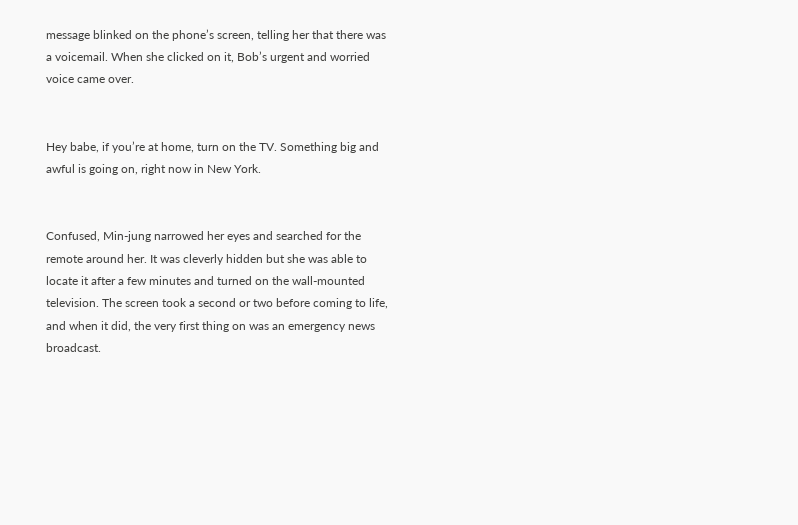message blinked on the phone’s screen, telling her that there was a voicemail. When she clicked on it, Bob’s urgent and worried voice came over.


Hey babe, if you’re at home, turn on the TV. Something big and awful is going on, right now in New York.


Confused, Min-jung narrowed her eyes and searched for the remote around her. It was cleverly hidden but she was able to locate it after a few minutes and turned on the wall-mounted television. The screen took a second or two before coming to life, and when it did, the very first thing on was an emergency news broadcast.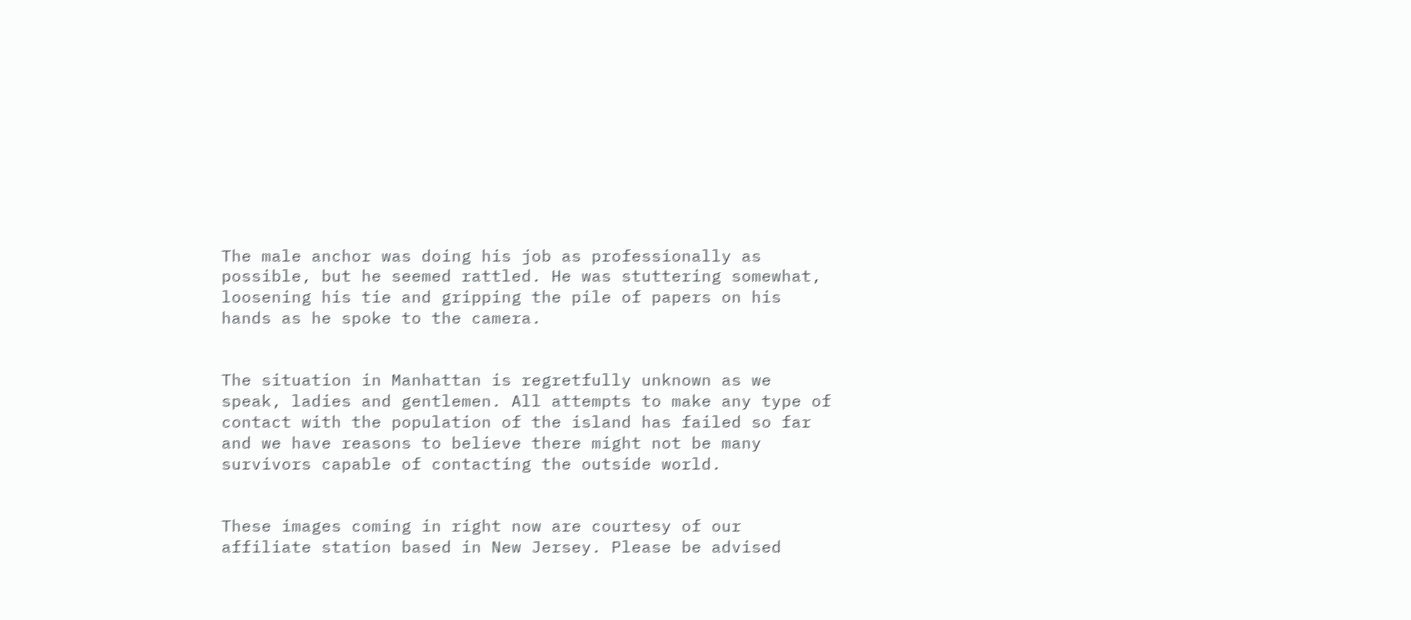The male anchor was doing his job as professionally as possible, but he seemed rattled. He was stuttering somewhat, loosening his tie and gripping the pile of papers on his hands as he spoke to the camera.


The situation in Manhattan is regretfully unknown as we speak, ladies and gentlemen. All attempts to make any type of contact with the population of the island has failed so far and we have reasons to believe there might not be many survivors capable of contacting the outside world.


These images coming in right now are courtesy of our affiliate station based in New Jersey. Please be advised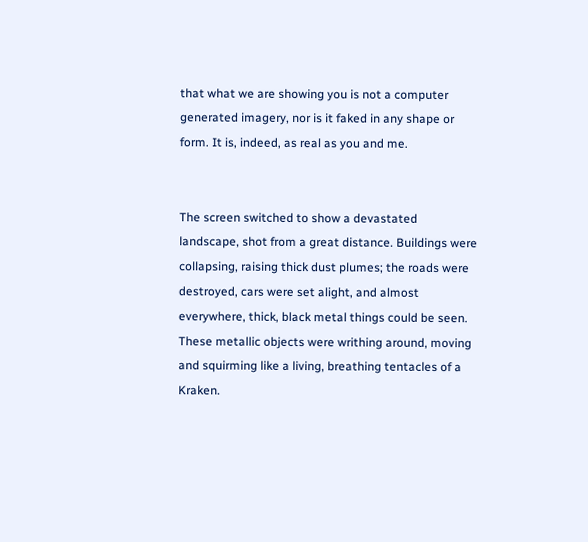that what we are showing you is not a computer generated imagery, nor is it faked in any shape or form. It is, indeed, as real as you and me.


The screen switched to show a devastated landscape, shot from a great distance. Buildings were collapsing, raising thick dust plumes; the roads were destroyed, cars were set alight, and almost everywhere, thick, black metal things could be seen. These metallic objects were writhing around, moving and squirming like a living, breathing tentacles of a Kraken.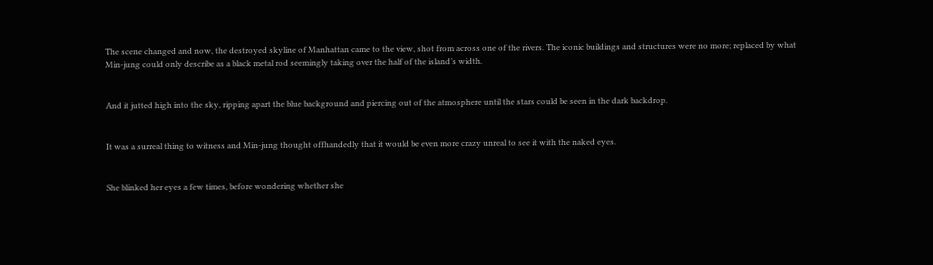The scene changed and now, the destroyed skyline of Manhattan came to the view, shot from across one of the rivers. The iconic buildings and structures were no more; replaced by what Min-jung could only describe as a black metal rod seemingly taking over the half of the island’s width.


And it jutted high into the sky, ripping apart the blue background and piercing out of the atmosphere until the stars could be seen in the dark backdrop.


It was a surreal thing to witness and Min-jung thought offhandedly that it would be even more crazy unreal to see it with the naked eyes.


She blinked her eyes a few times, before wondering whether she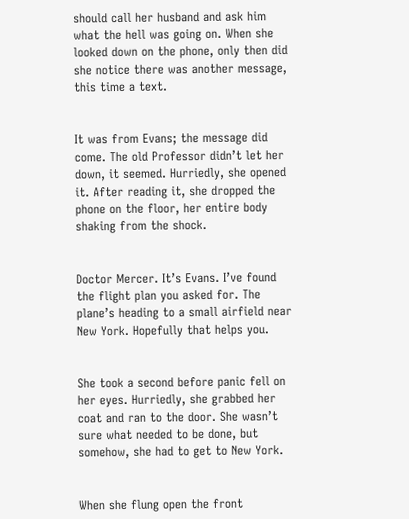should call her husband and ask him what the hell was going on. When she looked down on the phone, only then did she notice there was another message, this time a text.


It was from Evans; the message did come. The old Professor didn’t let her down, it seemed. Hurriedly, she opened it. After reading it, she dropped the phone on the floor, her entire body shaking from the shock.


Doctor Mercer. It’s Evans. I’ve found the flight plan you asked for. The plane’s heading to a small airfield near New York. Hopefully that helps you.


She took a second before panic fell on her eyes. Hurriedly, she grabbed her coat and ran to the door. She wasn’t sure what needed to be done, but somehow, she had to get to New York.


When she flung open the front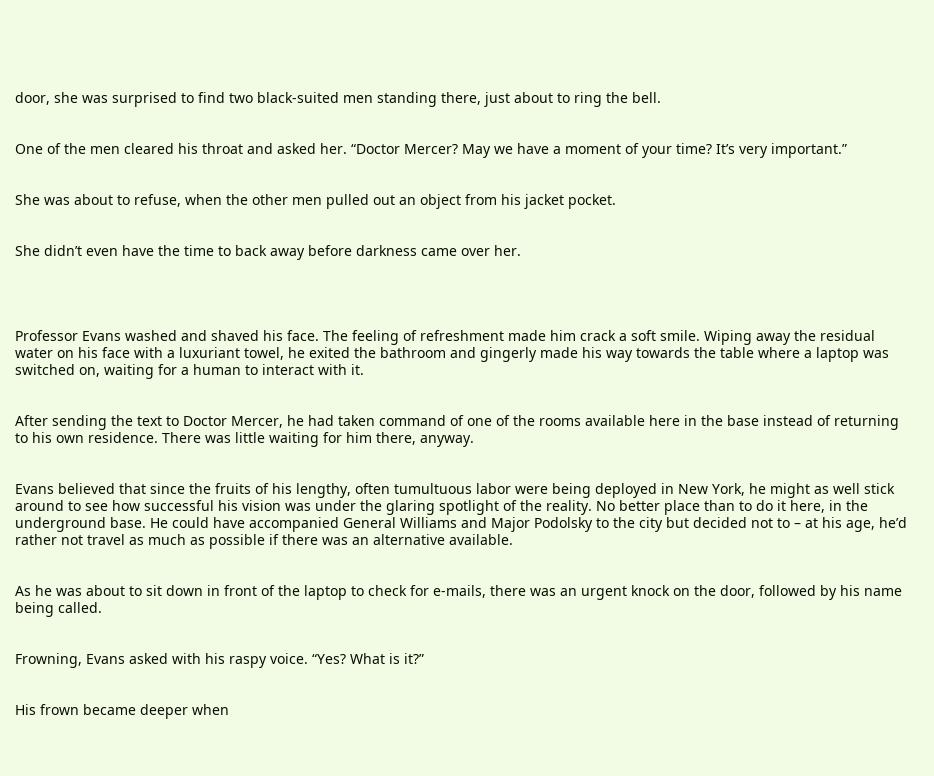door, she was surprised to find two black-suited men standing there, just about to ring the bell.


One of the men cleared his throat and asked her. “Doctor Mercer? May we have a moment of your time? It’s very important.”


She was about to refuse, when the other men pulled out an object from his jacket pocket.


She didn’t even have the time to back away before darkness came over her.




Professor Evans washed and shaved his face. The feeling of refreshment made him crack a soft smile. Wiping away the residual water on his face with a luxuriant towel, he exited the bathroom and gingerly made his way towards the table where a laptop was switched on, waiting for a human to interact with it.


After sending the text to Doctor Mercer, he had taken command of one of the rooms available here in the base instead of returning to his own residence. There was little waiting for him there, anyway.


Evans believed that since the fruits of his lengthy, often tumultuous labor were being deployed in New York, he might as well stick around to see how successful his vision was under the glaring spotlight of the reality. No better place than to do it here, in the underground base. He could have accompanied General Williams and Major Podolsky to the city but decided not to – at his age, he’d rather not travel as much as possible if there was an alternative available.


As he was about to sit down in front of the laptop to check for e-mails, there was an urgent knock on the door, followed by his name being called.


Frowning, Evans asked with his raspy voice. “Yes? What is it?”


His frown became deeper when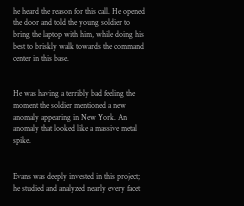he heard the reason for this call. He opened the door and told the young soldier to bring the laptop with him, while doing his best to briskly walk towards the command center in this base.


He was having a terribly bad feeling the moment the soldier mentioned a new anomaly appearing in New York. An anomaly that looked like a massive metal spike.


Evans was deeply invested in this project; he studied and analyzed nearly every facet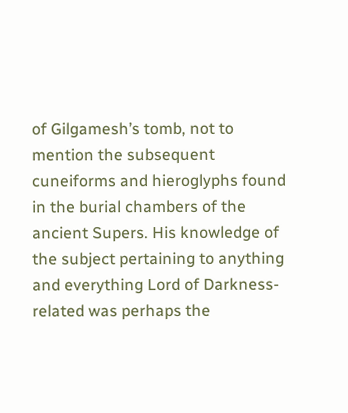of Gilgamesh’s tomb, not to mention the subsequent cuneiforms and hieroglyphs found in the burial chambers of the ancient Supers. His knowledge of the subject pertaining to anything and everything Lord of Darkness-related was perhaps the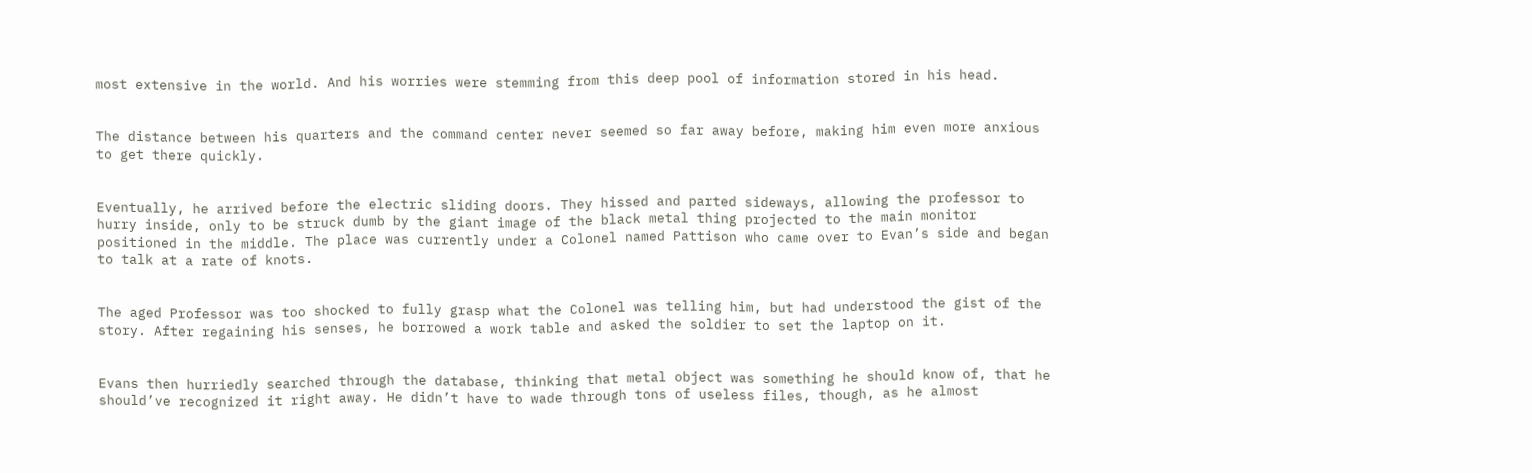most extensive in the world. And his worries were stemming from this deep pool of information stored in his head.


The distance between his quarters and the command center never seemed so far away before, making him even more anxious to get there quickly.


Eventually, he arrived before the electric sliding doors. They hissed and parted sideways, allowing the professor to hurry inside, only to be struck dumb by the giant image of the black metal thing projected to the main monitor positioned in the middle. The place was currently under a Colonel named Pattison who came over to Evan’s side and began to talk at a rate of knots.


The aged Professor was too shocked to fully grasp what the Colonel was telling him, but had understood the gist of the story. After regaining his senses, he borrowed a work table and asked the soldier to set the laptop on it.


Evans then hurriedly searched through the database, thinking that metal object was something he should know of, that he should’ve recognized it right away. He didn’t have to wade through tons of useless files, though, as he almost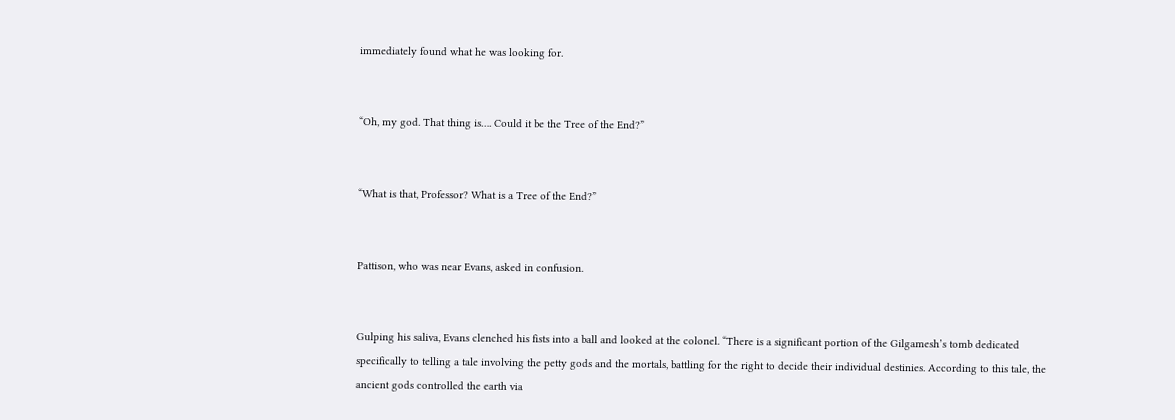immediately found what he was looking for.


“Oh, my god. That thing is…. Could it be the Tree of the End?”


“What is that, Professor? What is a Tree of the End?”


Pattison, who was near Evans, asked in confusion.


Gulping his saliva, Evans clenched his fists into a ball and looked at the colonel. “There is a significant portion of the Gilgamesh’s tomb dedicated specifically to telling a tale involving the petty gods and the mortals, battling for the right to decide their individual destinies. According to this tale, the ancient gods controlled the earth via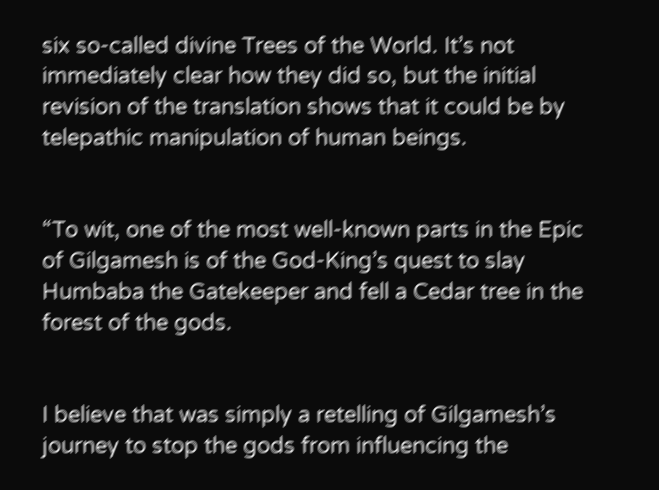six so-called divine Trees of the World. It’s not immediately clear how they did so, but the initial revision of the translation shows that it could be by telepathic manipulation of human beings.


“To wit, one of the most well-known parts in the Epic of Gilgamesh is of the God-King’s quest to slay Humbaba the Gatekeeper and fell a Cedar tree in the forest of the gods.


I believe that was simply a retelling of Gilgamesh’s journey to stop the gods from influencing the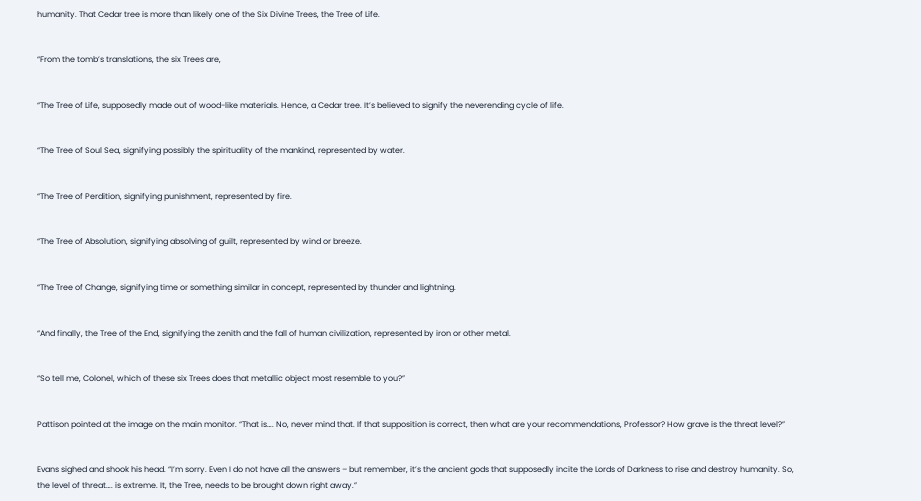humanity. That Cedar tree is more than likely one of the Six Divine Trees, the Tree of Life.


“From the tomb’s translations, the six Trees are,


“The Tree of Life, supposedly made out of wood-like materials. Hence, a Cedar tree. It’s believed to signify the neverending cycle of life.


“The Tree of Soul Sea, signifying possibly the spirituality of the mankind, represented by water.


“The Tree of Perdition, signifying punishment, represented by fire.


“The Tree of Absolution, signifying absolving of guilt, represented by wind or breeze.


“The Tree of Change, signifying time or something similar in concept, represented by thunder and lightning.


“And finally, the Tree of the End, signifying the zenith and the fall of human civilization, represented by iron or other metal.


“So tell me, Colonel, which of these six Trees does that metallic object most resemble to you?”


Pattison pointed at the image on the main monitor. “That is…. No, never mind that. If that supposition is correct, then what are your recommendations, Professor? How grave is the threat level?”


Evans sighed and shook his head. “I’m sorry. Even I do not have all the answers – but remember, it’s the ancient gods that supposedly incite the Lords of Darkness to rise and destroy humanity. So, the level of threat…. is extreme. It, the Tree, needs to be brought down right away.”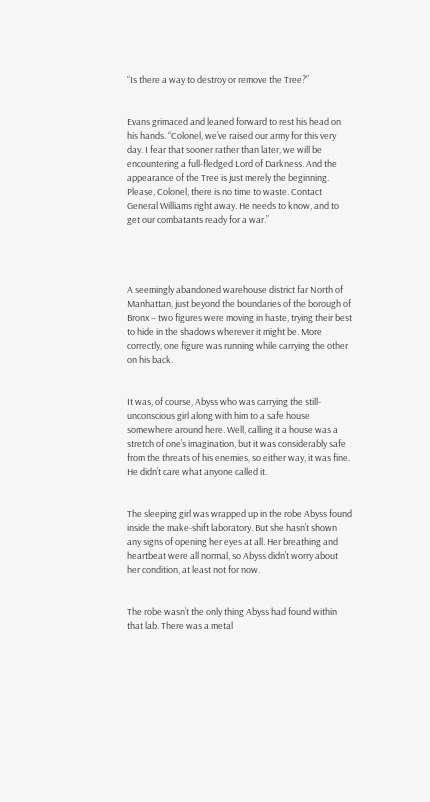“Is there a way to destroy or remove the Tree?”


Evans grimaced and leaned forward to rest his head on his hands. “Colonel, we’ve raised our army for this very day. I fear that sooner rather than later, we will be encountering a full-fledged Lord of Darkness. And the appearance of the Tree is just merely the beginning. Please, Colonel, there is no time to waste. Contact General Williams right away. He needs to know, and to get our combatants ready for a war.”




A seemingly abandoned warehouse district far North of Manhattan, just beyond the boundaries of the borough of Bronx – two figures were moving in haste, trying their best to hide in the shadows wherever it might be. More correctly, one figure was running while carrying the other on his back.


It was, of course, Abyss who was carrying the still-unconscious girl along with him to a safe house somewhere around here. Well, calling it a house was a stretch of one’s imagination, but it was considerably safe from the threats of his enemies, so either way, it was fine. He didn’t care what anyone called it.


The sleeping girl was wrapped up in the robe Abyss found inside the make-shift laboratory. But she hasn’t shown any signs of opening her eyes at all. Her breathing and heartbeat were all normal, so Abyss didn’t worry about her condition, at least not for now.


The robe wasn’t the only thing Abyss had found within that lab. There was a metal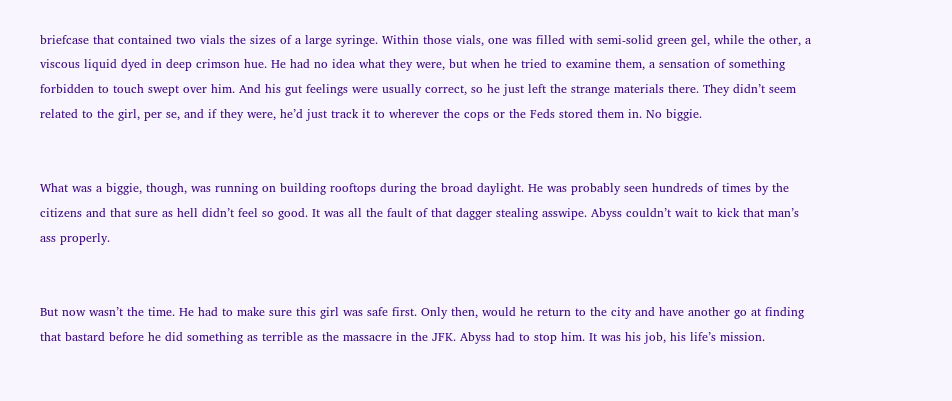briefcase that contained two vials the sizes of a large syringe. Within those vials, one was filled with semi-solid green gel, while the other, a viscous liquid dyed in deep crimson hue. He had no idea what they were, but when he tried to examine them, a sensation of something forbidden to touch swept over him. And his gut feelings were usually correct, so he just left the strange materials there. They didn’t seem related to the girl, per se, and if they were, he’d just track it to wherever the cops or the Feds stored them in. No biggie.


What was a biggie, though, was running on building rooftops during the broad daylight. He was probably seen hundreds of times by the citizens and that sure as hell didn’t feel so good. It was all the fault of that dagger stealing asswipe. Abyss couldn’t wait to kick that man’s ass properly.


But now wasn’t the time. He had to make sure this girl was safe first. Only then, would he return to the city and have another go at finding that bastard before he did something as terrible as the massacre in the JFK. Abyss had to stop him. It was his job, his life’s mission.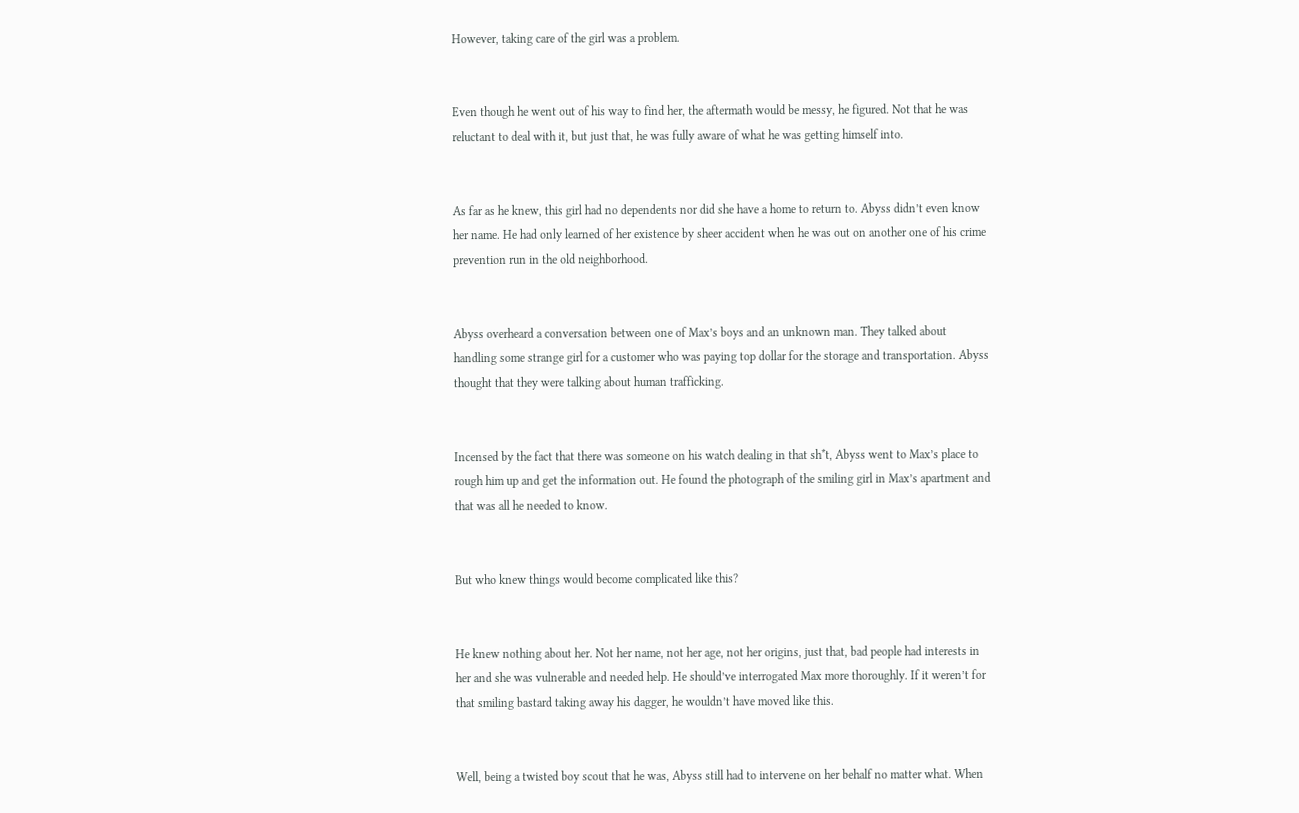However, taking care of the girl was a problem.


Even though he went out of his way to find her, the aftermath would be messy, he figured. Not that he was reluctant to deal with it, but just that, he was fully aware of what he was getting himself into.


As far as he knew, this girl had no dependents nor did she have a home to return to. Abyss didn’t even know her name. He had only learned of her existence by sheer accident when he was out on another one of his crime prevention run in the old neighborhood.


Abyss overheard a conversation between one of Max’s boys and an unknown man. They talked about handling some strange girl for a customer who was paying top dollar for the storage and transportation. Abyss thought that they were talking about human trafficking.


Incensed by the fact that there was someone on his watch dealing in that sh*t, Abyss went to Max’s place to rough him up and get the information out. He found the photograph of the smiling girl in Max’s apartment and that was all he needed to know.


But who knew things would become complicated like this?


He knew nothing about her. Not her name, not her age, not her origins, just that, bad people had interests in her and she was vulnerable and needed help. He should’ve interrogated Max more thoroughly. If it weren’t for that smiling bastard taking away his dagger, he wouldn’t have moved like this.


Well, being a twisted boy scout that he was, Abyss still had to intervene on her behalf no matter what. When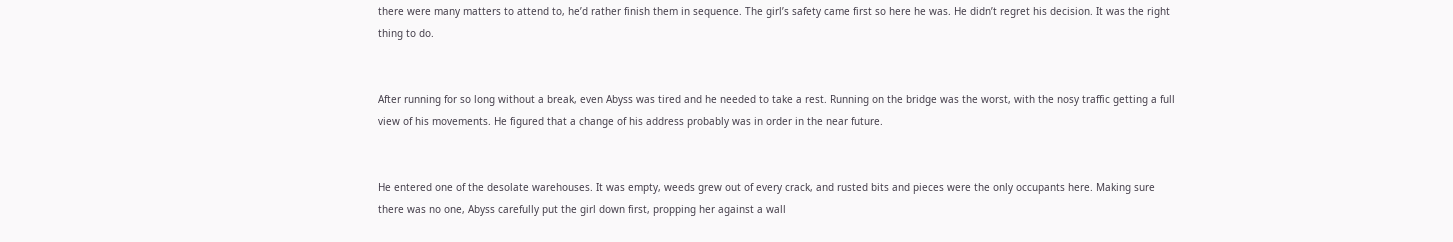there were many matters to attend to, he’d rather finish them in sequence. The girl’s safety came first so here he was. He didn’t regret his decision. It was the right thing to do.


After running for so long without a break, even Abyss was tired and he needed to take a rest. Running on the bridge was the worst, with the nosy traffic getting a full view of his movements. He figured that a change of his address probably was in order in the near future.


He entered one of the desolate warehouses. It was empty, weeds grew out of every crack, and rusted bits and pieces were the only occupants here. Making sure there was no one, Abyss carefully put the girl down first, propping her against a wall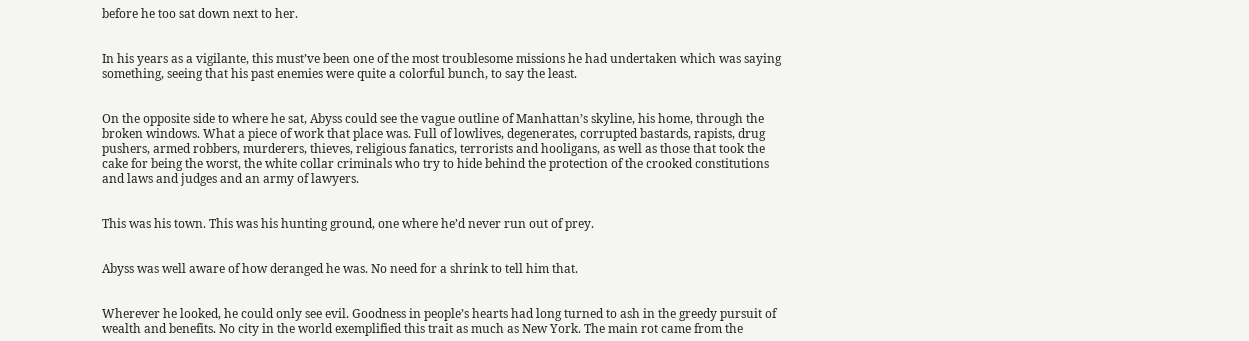before he too sat down next to her.


In his years as a vigilante, this must’ve been one of the most troublesome missions he had undertaken which was saying something, seeing that his past enemies were quite a colorful bunch, to say the least.


On the opposite side to where he sat, Abyss could see the vague outline of Manhattan’s skyline, his home, through the broken windows. What a piece of work that place was. Full of lowlives, degenerates, corrupted bastards, rapists, drug pushers, armed robbers, murderers, thieves, religious fanatics, terrorists and hooligans, as well as those that took the cake for being the worst, the white collar criminals who try to hide behind the protection of the crooked constitutions and laws and judges and an army of lawyers.


This was his town. This was his hunting ground, one where he’d never run out of prey.


Abyss was well aware of how deranged he was. No need for a shrink to tell him that.


Wherever he looked, he could only see evil. Goodness in people’s hearts had long turned to ash in the greedy pursuit of wealth and benefits. No city in the world exemplified this trait as much as New York. The main rot came from the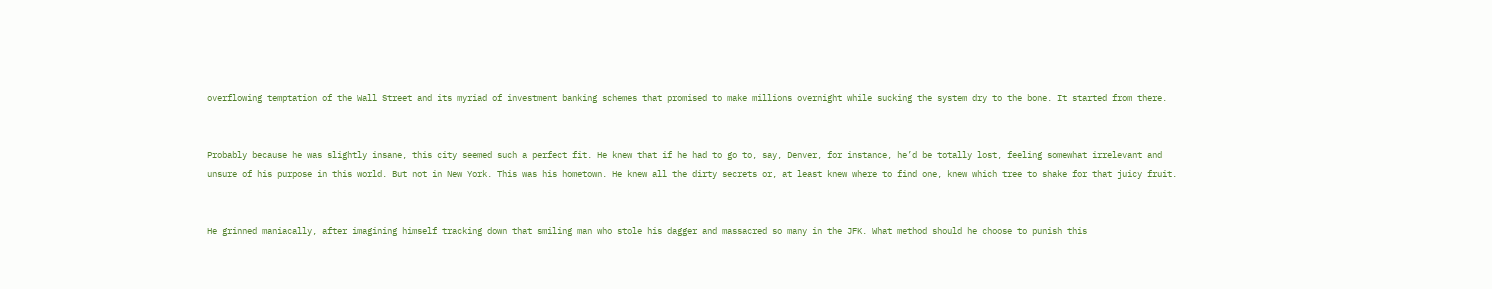overflowing temptation of the Wall Street and its myriad of investment banking schemes that promised to make millions overnight while sucking the system dry to the bone. It started from there.


Probably because he was slightly insane, this city seemed such a perfect fit. He knew that if he had to go to, say, Denver, for instance, he’d be totally lost, feeling somewhat irrelevant and unsure of his purpose in this world. But not in New York. This was his hometown. He knew all the dirty secrets or, at least knew where to find one, knew which tree to shake for that juicy fruit.


He grinned maniacally, after imagining himself tracking down that smiling man who stole his dagger and massacred so many in the JFK. What method should he choose to punish this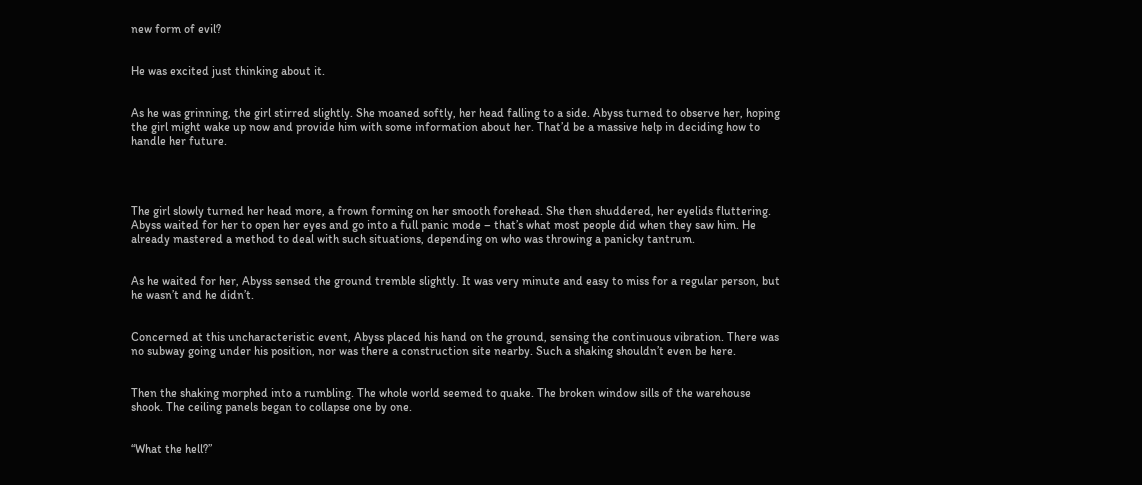new form of evil?


He was excited just thinking about it.


As he was grinning, the girl stirred slightly. She moaned softly, her head falling to a side. Abyss turned to observe her, hoping the girl might wake up now and provide him with some information about her. That’d be a massive help in deciding how to handle her future.




The girl slowly turned her head more, a frown forming on her smooth forehead. She then shuddered, her eyelids fluttering. Abyss waited for her to open her eyes and go into a full panic mode – that’s what most people did when they saw him. He already mastered a method to deal with such situations, depending on who was throwing a panicky tantrum.


As he waited for her, Abyss sensed the ground tremble slightly. It was very minute and easy to miss for a regular person, but he wasn’t and he didn’t.


Concerned at this uncharacteristic event, Abyss placed his hand on the ground, sensing the continuous vibration. There was no subway going under his position, nor was there a construction site nearby. Such a shaking shouldn’t even be here.


Then the shaking morphed into a rumbling. The whole world seemed to quake. The broken window sills of the warehouse shook. The ceiling panels began to collapse one by one.


“What the hell?”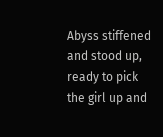Abyss stiffened and stood up, ready to pick the girl up and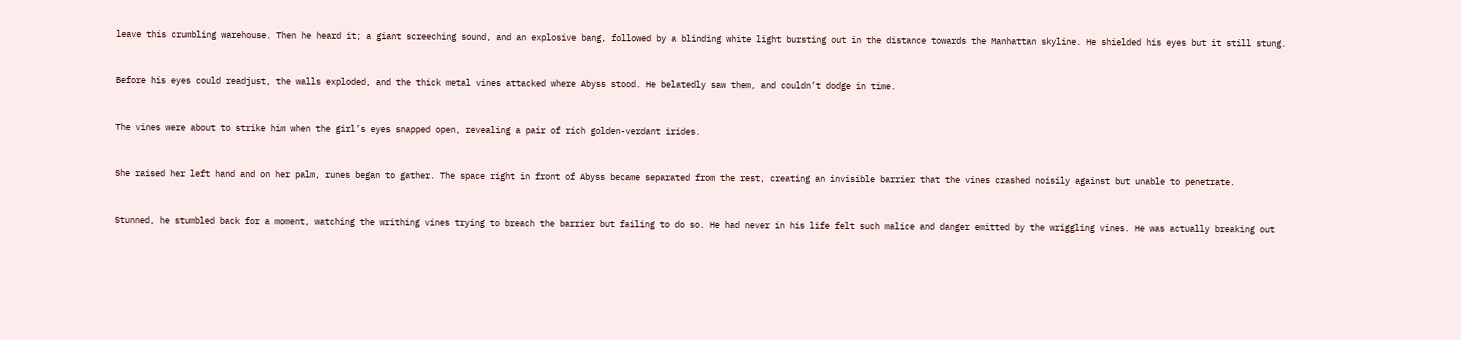leave this crumbling warehouse. Then he heard it; a giant screeching sound, and an explosive bang, followed by a blinding white light bursting out in the distance towards the Manhattan skyline. He shielded his eyes but it still stung.


Before his eyes could readjust, the walls exploded, and the thick metal vines attacked where Abyss stood. He belatedly saw them, and couldn’t dodge in time.


The vines were about to strike him when the girl’s eyes snapped open, revealing a pair of rich golden-verdant irides.


She raised her left hand and on her palm, runes began to gather. The space right in front of Abyss became separated from the rest, creating an invisible barrier that the vines crashed noisily against but unable to penetrate.


Stunned, he stumbled back for a moment, watching the writhing vines trying to breach the barrier but failing to do so. He had never in his life felt such malice and danger emitted by the wriggling vines. He was actually breaking out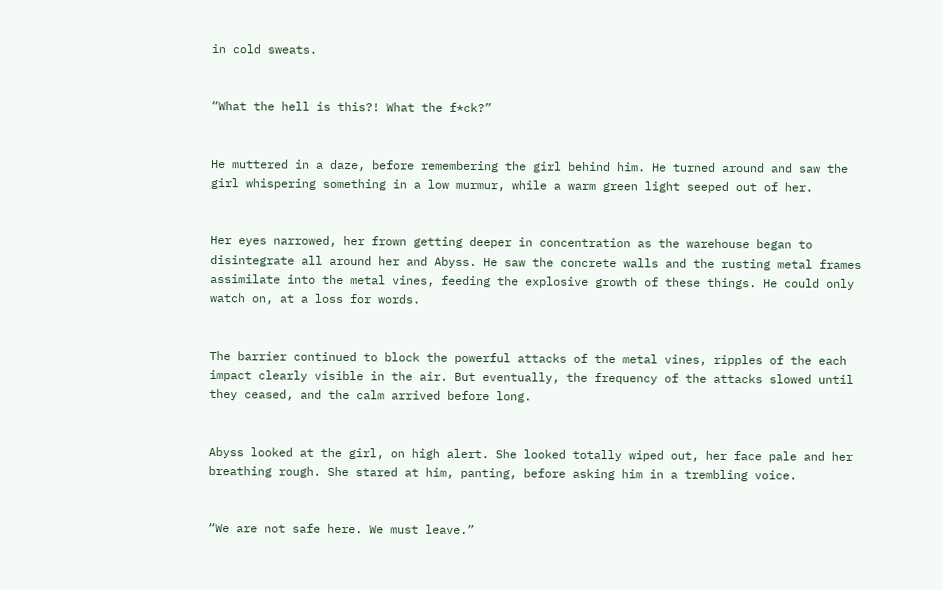in cold sweats.


“What the hell is this?! What the f*ck?”


He muttered in a daze, before remembering the girl behind him. He turned around and saw the girl whispering something in a low murmur, while a warm green light seeped out of her.


Her eyes narrowed, her frown getting deeper in concentration as the warehouse began to disintegrate all around her and Abyss. He saw the concrete walls and the rusting metal frames assimilate into the metal vines, feeding the explosive growth of these things. He could only watch on, at a loss for words.


The barrier continued to block the powerful attacks of the metal vines, ripples of the each impact clearly visible in the air. But eventually, the frequency of the attacks slowed until they ceased, and the calm arrived before long.


Abyss looked at the girl, on high alert. She looked totally wiped out, her face pale and her breathing rough. She stared at him, panting, before asking him in a trembling voice.


“We are not safe here. We must leave.”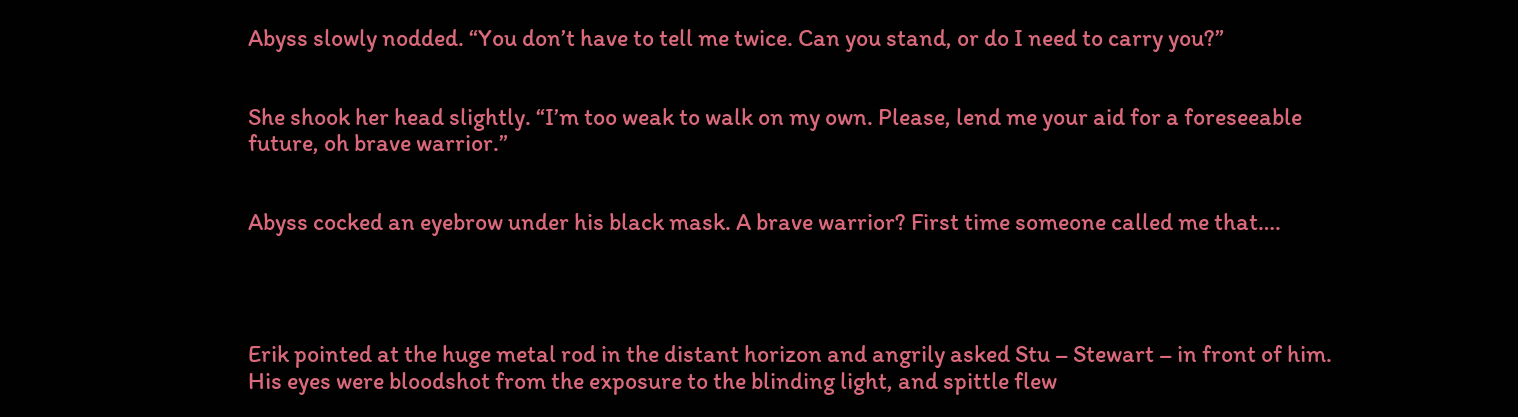Abyss slowly nodded. “You don’t have to tell me twice. Can you stand, or do I need to carry you?”


She shook her head slightly. “I’m too weak to walk on my own. Please, lend me your aid for a foreseeable future, oh brave warrior.”


Abyss cocked an eyebrow under his black mask. A brave warrior? First time someone called me that….




Erik pointed at the huge metal rod in the distant horizon and angrily asked Stu – Stewart – in front of him. His eyes were bloodshot from the exposure to the blinding light, and spittle flew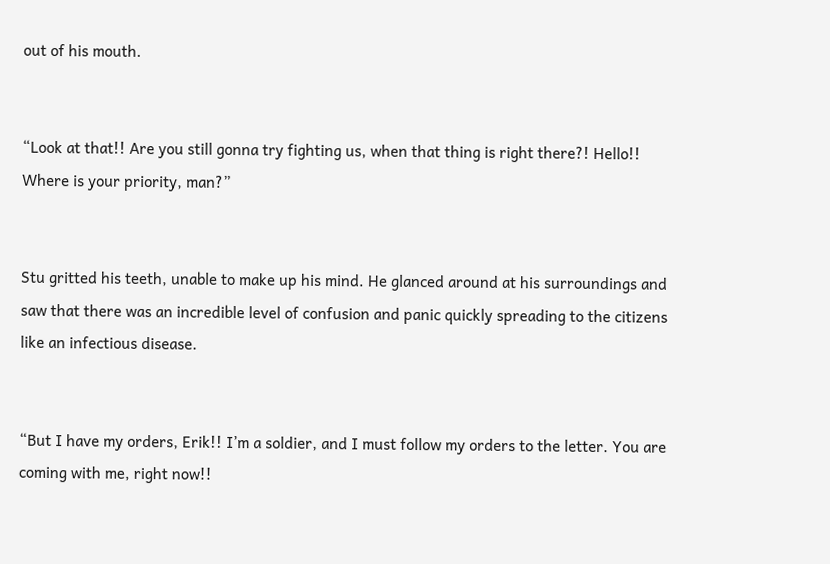out of his mouth.


“Look at that!! Are you still gonna try fighting us, when that thing is right there?! Hello!! Where is your priority, man?”


Stu gritted his teeth, unable to make up his mind. He glanced around at his surroundings and saw that there was an incredible level of confusion and panic quickly spreading to the citizens like an infectious disease.


“But I have my orders, Erik!! I’m a soldier, and I must follow my orders to the letter. You are coming with me, right now!!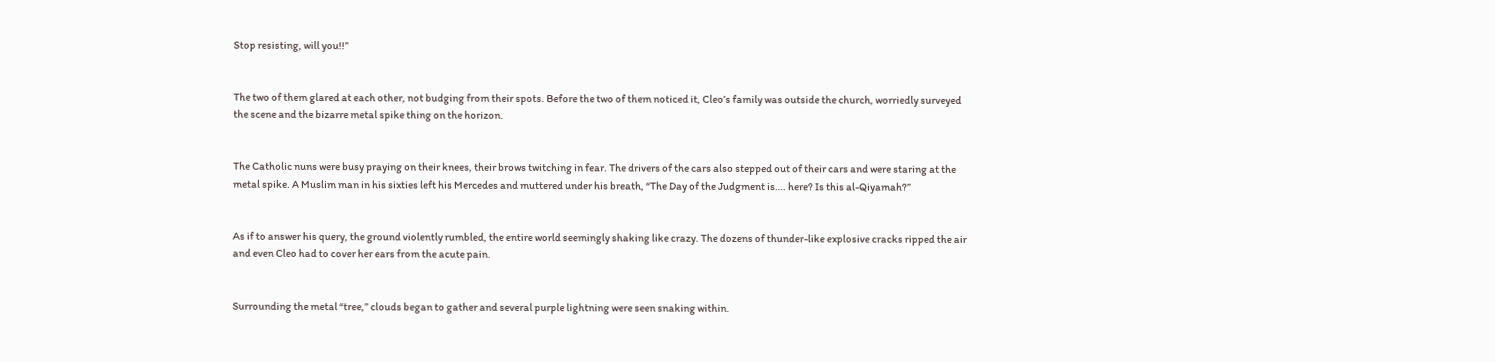Stop resisting, will you!!”


The two of them glared at each other, not budging from their spots. Before the two of them noticed it, Cleo’s family was outside the church, worriedly surveyed the scene and the bizarre metal spike thing on the horizon.


The Catholic nuns were busy praying on their knees, their brows twitching in fear. The drivers of the cars also stepped out of their cars and were staring at the metal spike. A Muslim man in his sixties left his Mercedes and muttered under his breath, “The Day of the Judgment is…. here? Is this al-Qiyamah?”


As if to answer his query, the ground violently rumbled, the entire world seemingly shaking like crazy. The dozens of thunder-like explosive cracks ripped the air and even Cleo had to cover her ears from the acute pain.


Surrounding the metal “tree,” clouds began to gather and several purple lightning were seen snaking within.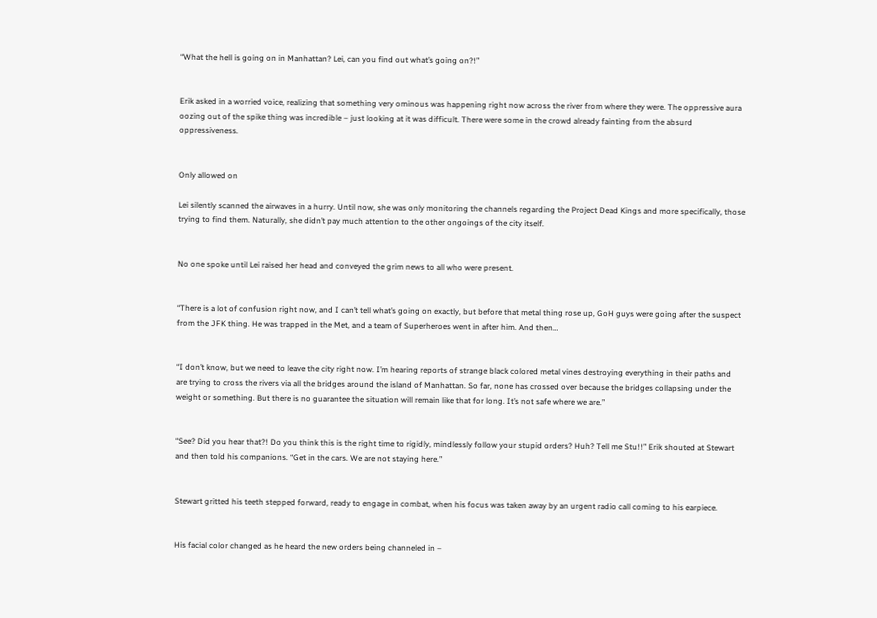“What the hell is going on in Manhattan? Lei, can you find out what’s going on?!”


Erik asked in a worried voice, realizing that something very ominous was happening right now across the river from where they were. The oppressive aura oozing out of the spike thing was incredible – just looking at it was difficult. There were some in the crowd already fainting from the absurd oppressiveness.


Only allowed on

Lei silently scanned the airwaves in a hurry. Until now, she was only monitoring the channels regarding the Project Dead Kings and more specifically, those trying to find them. Naturally, she didn’t pay much attention to the other ongoings of the city itself.


No one spoke until Lei raised her head and conveyed the grim news to all who were present.


“There is a lot of confusion right now, and I can’t tell what’s going on exactly, but before that metal thing rose up, GoH guys were going after the suspect from the JFK thing. He was trapped in the Met, and a team of Superheroes went in after him. And then…


“I don’t know, but we need to leave the city right now. I’m hearing reports of strange black colored metal vines destroying everything in their paths and are trying to cross the rivers via all the bridges around the island of Manhattan. So far, none has crossed over because the bridges collapsing under the weight or something. But there is no guarantee the situation will remain like that for long. It’s not safe where we are.”


“See? Did you hear that?! Do you think this is the right time to rigidly, mindlessly follow your stupid orders? Huh? Tell me Stu!!” Erik shouted at Stewart and then told his companions. “Get in the cars. We are not staying here.”


Stewart gritted his teeth stepped forward, ready to engage in combat, when his focus was taken away by an urgent radio call coming to his earpiece.


His facial color changed as he heard the new orders being channeled in –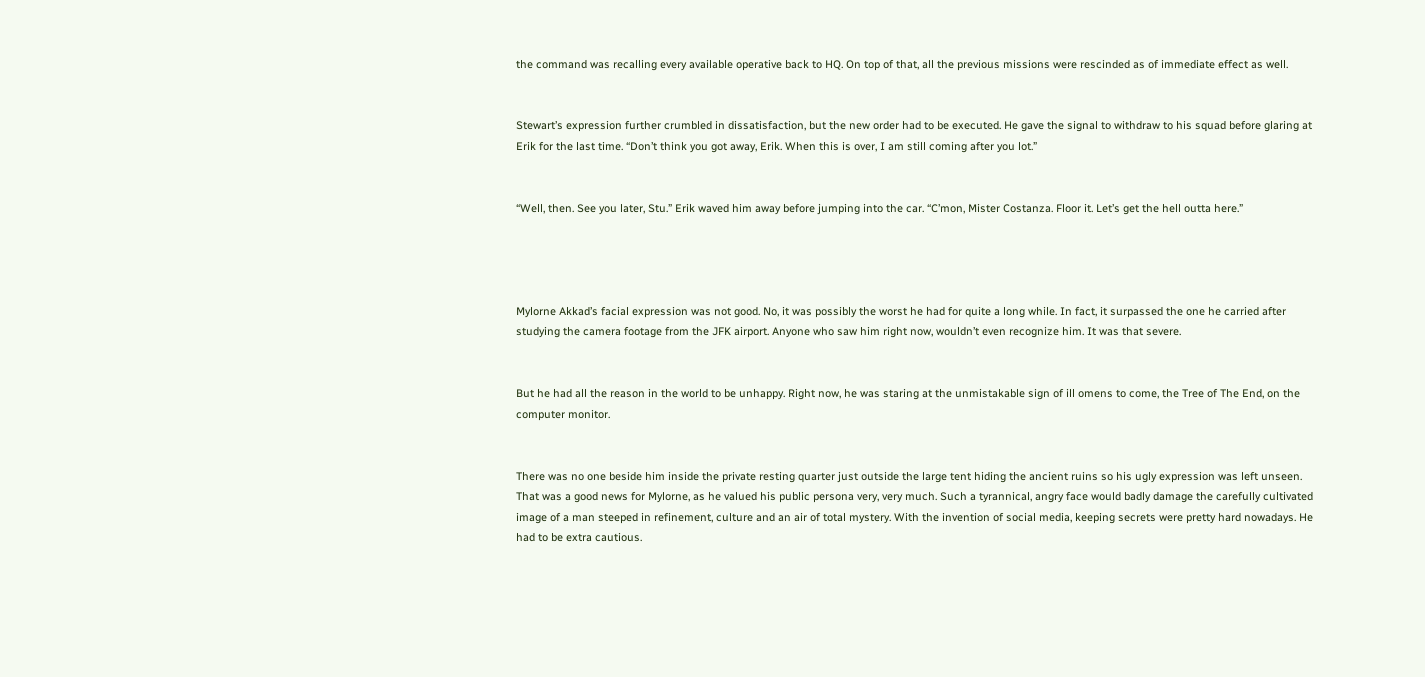the command was recalling every available operative back to HQ. On top of that, all the previous missions were rescinded as of immediate effect as well.


Stewart’s expression further crumbled in dissatisfaction, but the new order had to be executed. He gave the signal to withdraw to his squad before glaring at Erik for the last time. “Don’t think you got away, Erik. When this is over, I am still coming after you lot.”


“Well, then. See you later, Stu.” Erik waved him away before jumping into the car. “C’mon, Mister Costanza. Floor it. Let’s get the hell outta here.”




Mylorne Akkad’s facial expression was not good. No, it was possibly the worst he had for quite a long while. In fact, it surpassed the one he carried after studying the camera footage from the JFK airport. Anyone who saw him right now, wouldn’t even recognize him. It was that severe.


But he had all the reason in the world to be unhappy. Right now, he was staring at the unmistakable sign of ill omens to come, the Tree of The End, on the computer monitor.


There was no one beside him inside the private resting quarter just outside the large tent hiding the ancient ruins so his ugly expression was left unseen. That was a good news for Mylorne, as he valued his public persona very, very much. Such a tyrannical, angry face would badly damage the carefully cultivated image of a man steeped in refinement, culture and an air of total mystery. With the invention of social media, keeping secrets were pretty hard nowadays. He had to be extra cautious.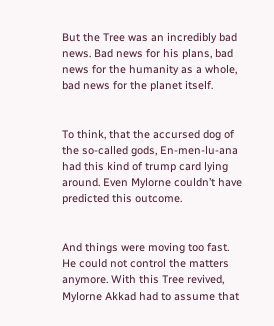But the Tree was an incredibly bad news. Bad news for his plans, bad news for the humanity as a whole, bad news for the planet itself.


To think, that the accursed dog of the so-called gods, En-men-lu-ana had this kind of trump card lying around. Even Mylorne couldn’t have predicted this outcome.


And things were moving too fast. He could not control the matters anymore. With this Tree revived, Mylorne Akkad had to assume that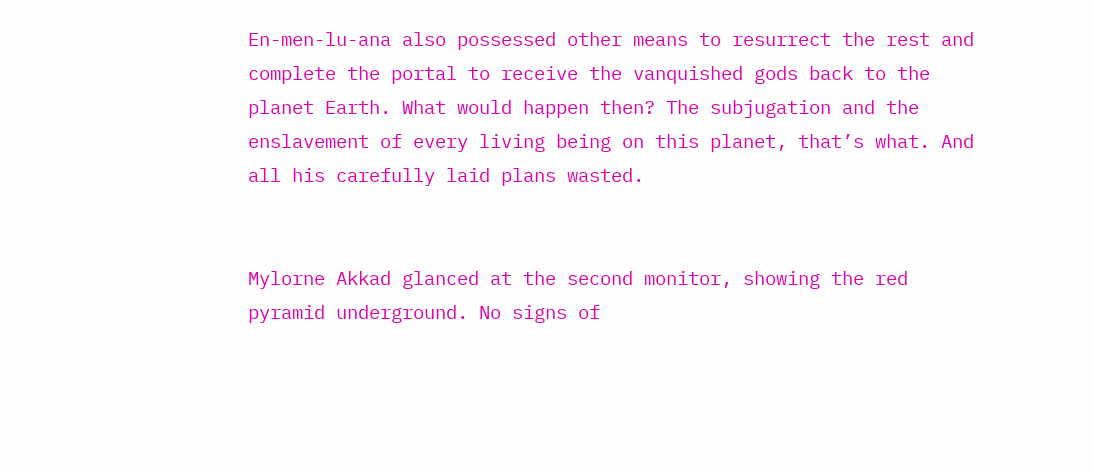En-men-lu-ana also possessed other means to resurrect the rest and complete the portal to receive the vanquished gods back to the planet Earth. What would happen then? The subjugation and the enslavement of every living being on this planet, that’s what. And all his carefully laid plans wasted.


Mylorne Akkad glanced at the second monitor, showing the red pyramid underground. No signs of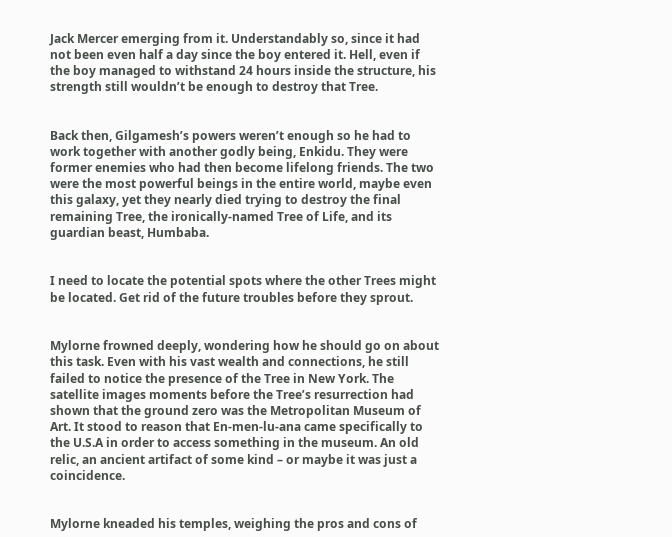Jack Mercer emerging from it. Understandably so, since it had not been even half a day since the boy entered it. Hell, even if the boy managed to withstand 24 hours inside the structure, his strength still wouldn’t be enough to destroy that Tree.


Back then, Gilgamesh’s powers weren’t enough so he had to work together with another godly being, Enkidu. They were former enemies who had then become lifelong friends. The two were the most powerful beings in the entire world, maybe even this galaxy, yet they nearly died trying to destroy the final remaining Tree, the ironically-named Tree of Life, and its guardian beast, Humbaba.


I need to locate the potential spots where the other Trees might be located. Get rid of the future troubles before they sprout.


Mylorne frowned deeply, wondering how he should go on about this task. Even with his vast wealth and connections, he still failed to notice the presence of the Tree in New York. The satellite images moments before the Tree’s resurrection had shown that the ground zero was the Metropolitan Museum of Art. It stood to reason that En-men-lu-ana came specifically to the U.S.A in order to access something in the museum. An old relic, an ancient artifact of some kind – or maybe it was just a coincidence.


Mylorne kneaded his temples, weighing the pros and cons of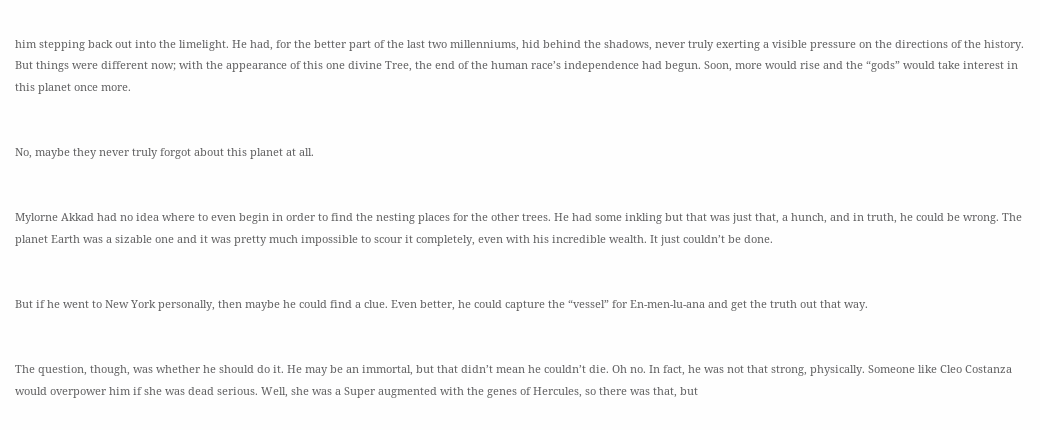him stepping back out into the limelight. He had, for the better part of the last two millenniums, hid behind the shadows, never truly exerting a visible pressure on the directions of the history. But things were different now; with the appearance of this one divine Tree, the end of the human race’s independence had begun. Soon, more would rise and the “gods” would take interest in this planet once more.


No, maybe they never truly forgot about this planet at all.


Mylorne Akkad had no idea where to even begin in order to find the nesting places for the other trees. He had some inkling but that was just that, a hunch, and in truth, he could be wrong. The planet Earth was a sizable one and it was pretty much impossible to scour it completely, even with his incredible wealth. It just couldn’t be done.


But if he went to New York personally, then maybe he could find a clue. Even better, he could capture the “vessel” for En-men-lu-ana and get the truth out that way.


The question, though, was whether he should do it. He may be an immortal, but that didn’t mean he couldn’t die. Oh no. In fact, he was not that strong, physically. Someone like Cleo Costanza would overpower him if she was dead serious. Well, she was a Super augmented with the genes of Hercules, so there was that, but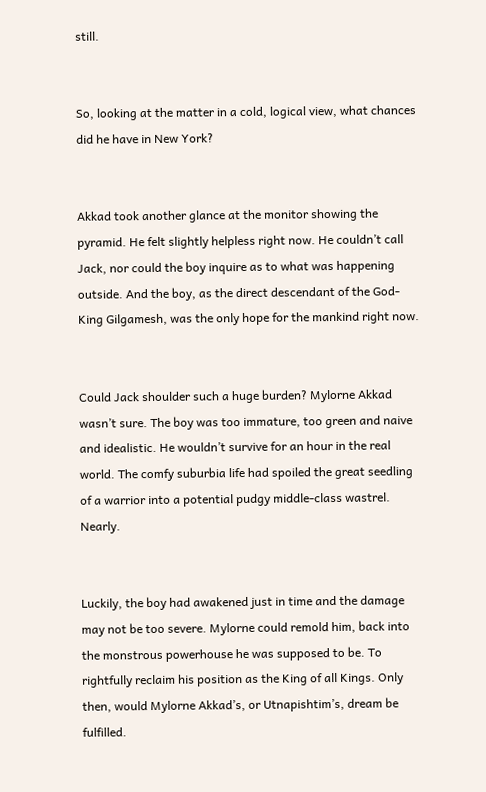still.


So, looking at the matter in a cold, logical view, what chances did he have in New York?


Akkad took another glance at the monitor showing the pyramid. He felt slightly helpless right now. He couldn’t call Jack, nor could the boy inquire as to what was happening outside. And the boy, as the direct descendant of the God-King Gilgamesh, was the only hope for the mankind right now.


Could Jack shoulder such a huge burden? Mylorne Akkad wasn’t sure. The boy was too immature, too green and naive and idealistic. He wouldn’t survive for an hour in the real world. The comfy suburbia life had spoiled the great seedling of a warrior into a potential pudgy middle-class wastrel. Nearly.


Luckily, the boy had awakened just in time and the damage may not be too severe. Mylorne could remold him, back into the monstrous powerhouse he was supposed to be. To rightfully reclaim his position as the King of all Kings. Only then, would Mylorne Akkad’s, or Utnapishtim’s, dream be fulfilled.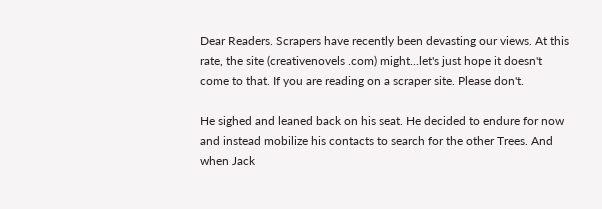Dear Readers. Scrapers have recently been devasting our views. At this rate, the site (creativenovels .com) might...let's just hope it doesn't come to that. If you are reading on a scraper site. Please don't.

He sighed and leaned back on his seat. He decided to endure for now and instead mobilize his contacts to search for the other Trees. And when Jack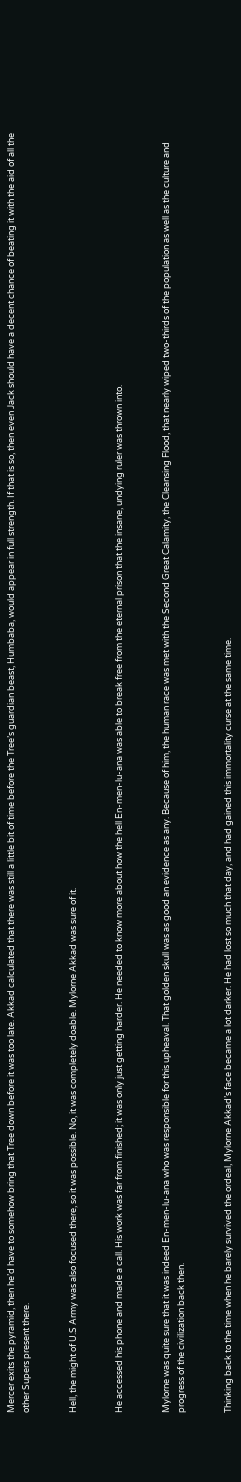Mercer exits the pyramid, then he’d have to somehow bring that Tree down before it was too late. Akkad calculated that there was still a little bit of time before the Tree’s guardian beast, Humbaba, would appear in full strength. If that is so, then even Jack should have a decent chance of beating it with the aid of all the other Supers present there.


Hell, the might of U.S Army was also focused there, so it was possible. No, it was completely doable. Mylorne Akkad was sure of it.


He accessed his phone and made a call. His work was far from finished; it was only just getting harder. He needed to know more about how the hell En-men-lu-ana was able to break free from the eternal prison that the insane, undying ruler was thrown into.


Mylorne was quite sure that it was indeed En-men-lu-ana who was responsible for this upheaval. That golden skull was as good an evidence as any. Because of him, the human race was met with the Second Great Calamity, the Cleansing Flood, that nearly wiped two-thirds of the population as well as the culture and progress of the civilization back then.


Thinking back to the time when he barely survived the ordeal, Mylorne Akkad’s face became a lot darker. He had lost so much that day, and had gained this immortality curse at the same time.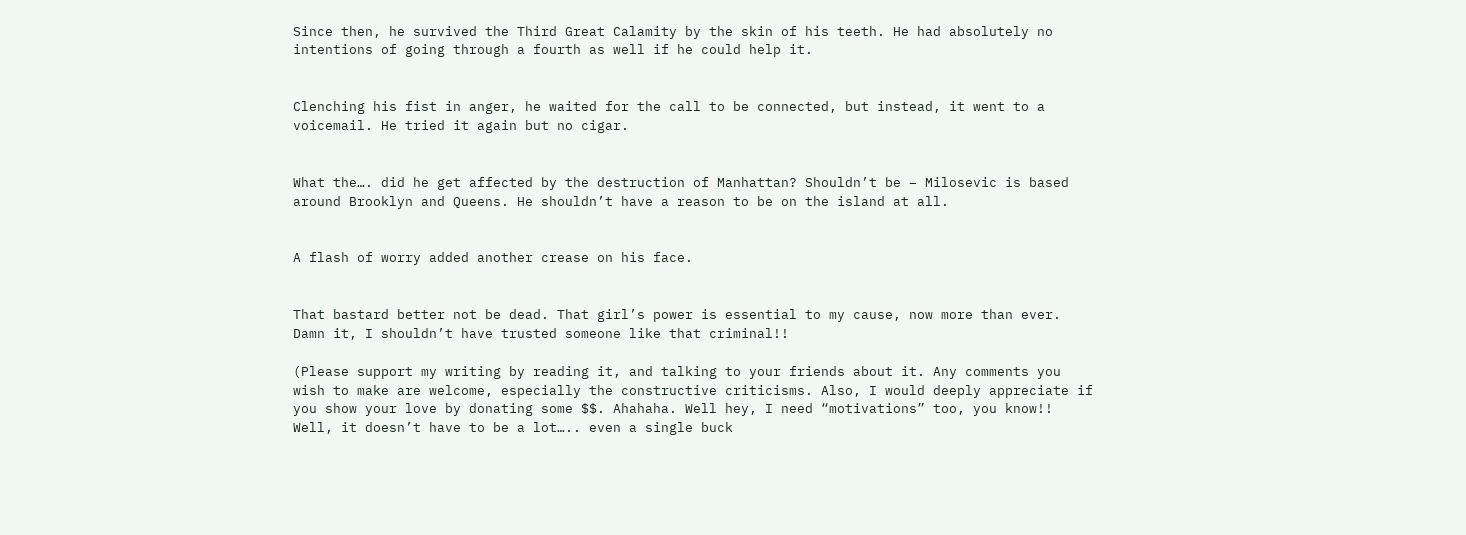Since then, he survived the Third Great Calamity by the skin of his teeth. He had absolutely no intentions of going through a fourth as well if he could help it.


Clenching his fist in anger, he waited for the call to be connected, but instead, it went to a voicemail. He tried it again but no cigar.


What the…. did he get affected by the destruction of Manhattan? Shouldn’t be – Milosevic is based around Brooklyn and Queens. He shouldn’t have a reason to be on the island at all.


A flash of worry added another crease on his face.


That bastard better not be dead. That girl’s power is essential to my cause, now more than ever. Damn it, I shouldn’t have trusted someone like that criminal!!

(Please support my writing by reading it, and talking to your friends about it. Any comments you wish to make are welcome, especially the constructive criticisms. Also, I would deeply appreciate if you show your love by donating some $$. Ahahaha. Well hey, I need “motivations” too, you know!! Well, it doesn’t have to be a lot….. even a single buck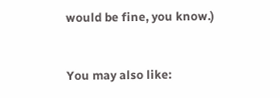would be fine, you know.)


You may also like: